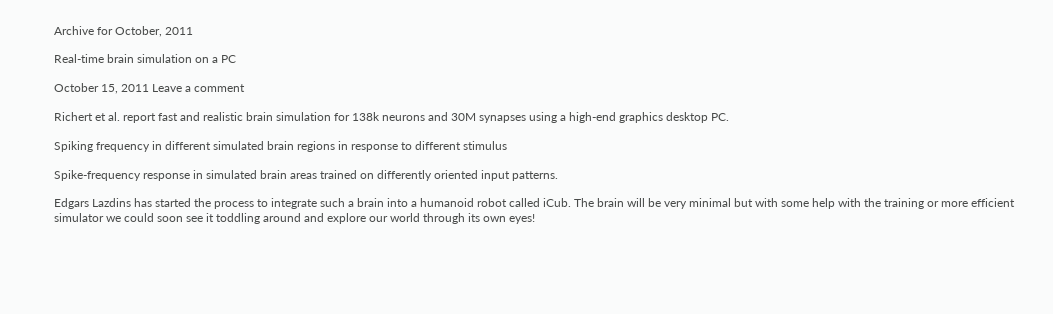Archive for October, 2011

Real-time brain simulation on a PC

October 15, 2011 Leave a comment

Richert et al. report fast and realistic brain simulation for 138k neurons and 30M synapses using a high-end graphics desktop PC.

Spiking frequency in different simulated brain regions in response to different stimulus

Spike-frequency response in simulated brain areas trained on differently oriented input patterns.

Edgars Lazdins has started the process to integrate such a brain into a humanoid robot called iCub. The brain will be very minimal but with some help with the training or more efficient simulator we could soon see it toddling around and explore our world through its own eyes!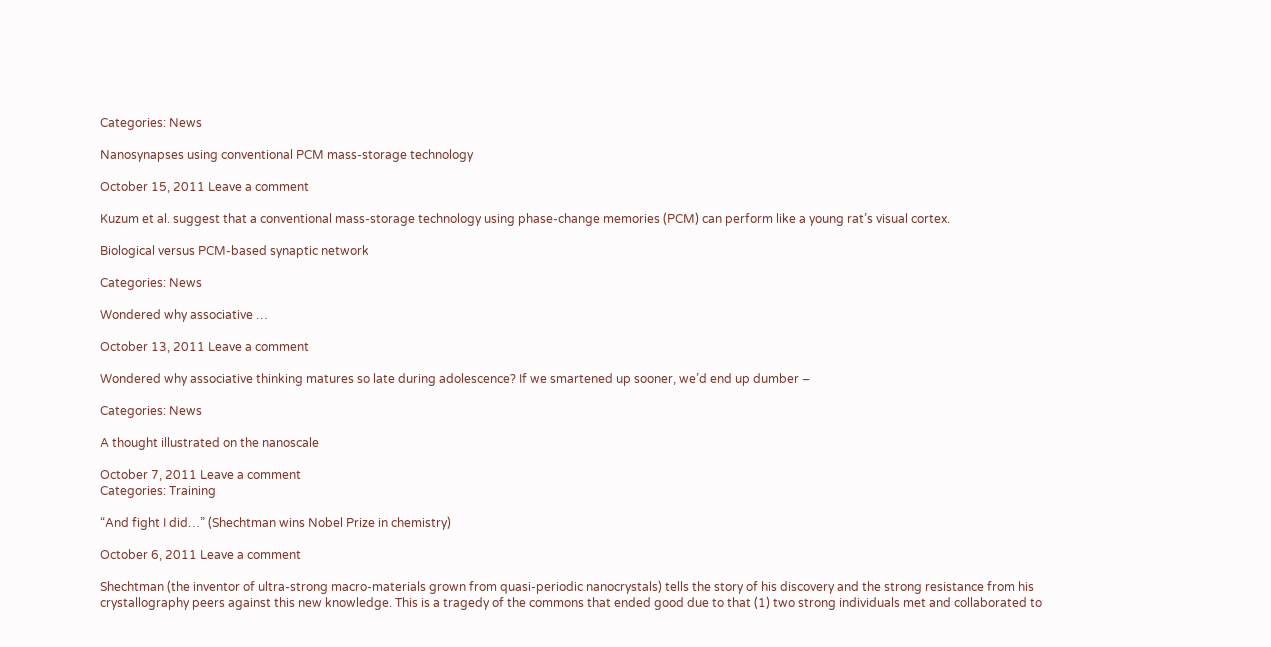Categories: News

Nanosynapses using conventional PCM mass-storage technology

October 15, 2011 Leave a comment

Kuzum et al. suggest that a conventional mass-storage technology using phase-change memories (PCM) can perform like a young rat’s visual cortex.

Biological versus PCM-based synaptic network

Categories: News

Wondered why associative …

October 13, 2011 Leave a comment

Wondered why associative thinking matures so late during adolescence? If we smartened up sooner, we’d end up dumber –

Categories: News

A thought illustrated on the nanoscale

October 7, 2011 Leave a comment
Categories: Training

“And fight I did…” (Shechtman wins Nobel Prize in chemistry)

October 6, 2011 Leave a comment

Shechtman (the inventor of ultra-strong macro-materials grown from quasi-periodic nanocrystals) tells the story of his discovery and the strong resistance from his crystallography peers against this new knowledge. This is a tragedy of the commons that ended good due to that (1) two strong individuals met and collaborated to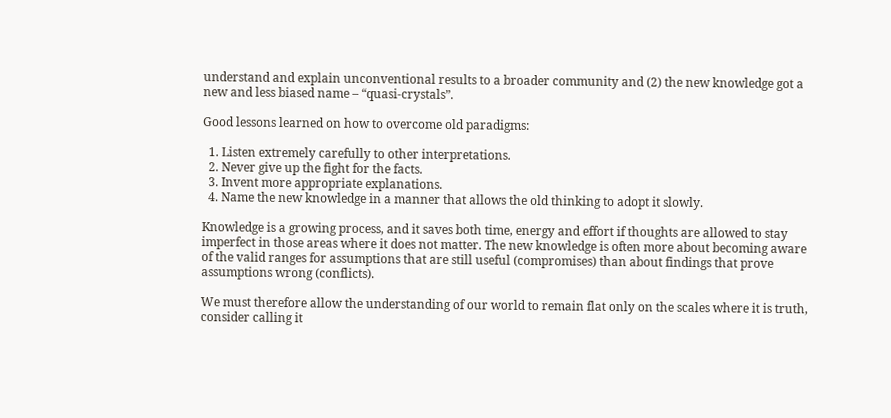understand and explain unconventional results to a broader community and (2) the new knowledge got a new and less biased name – “quasi-crystals”.

Good lessons learned on how to overcome old paradigms:

  1. Listen extremely carefully to other interpretations.
  2. Never give up the fight for the facts.
  3. Invent more appropriate explanations.
  4. Name the new knowledge in a manner that allows the old thinking to adopt it slowly.

Knowledge is a growing process, and it saves both time, energy and effort if thoughts are allowed to stay imperfect in those areas where it does not matter. The new knowledge is often more about becoming aware of the valid ranges for assumptions that are still useful (compromises) than about findings that prove assumptions wrong (conflicts).

We must therefore allow the understanding of our world to remain flat only on the scales where it is truth, consider calling it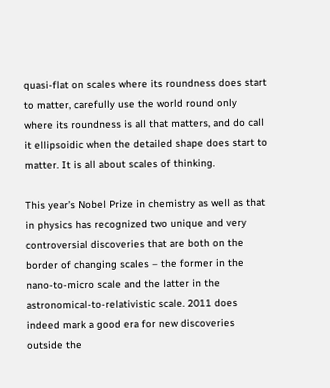quasi-flat on scales where its roundness does start to matter, carefully use the world round only where its roundness is all that matters, and do call it ellipsoidic when the detailed shape does start to matter. It is all about scales of thinking.

This year’s Nobel Prize in chemistry as well as that in physics has recognized two unique and very controversial discoveries that are both on the border of changing scales – the former in the nano-to-micro scale and the latter in the astronomical-to-relativistic scale. 2011 does indeed mark a good era for new discoveries outside the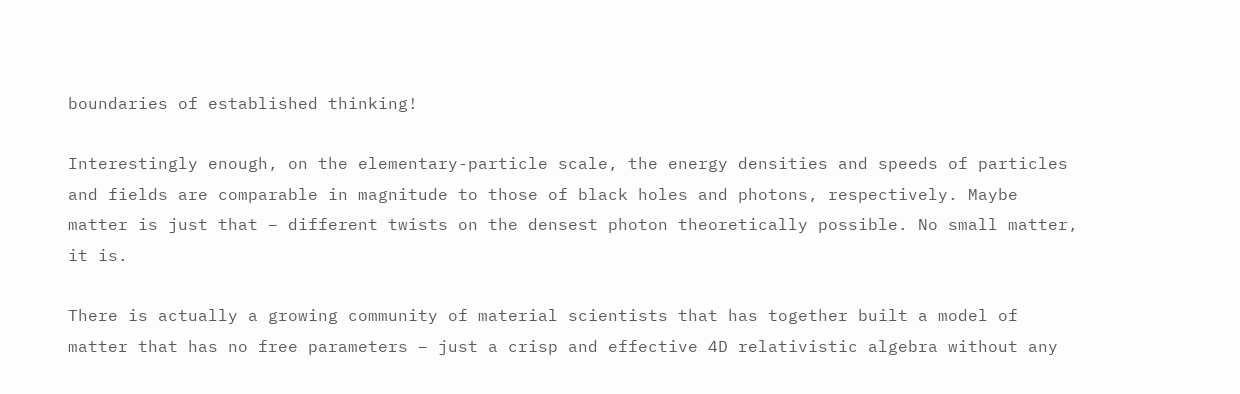boundaries of established thinking!

Interestingly enough, on the elementary-particle scale, the energy densities and speeds of particles and fields are comparable in magnitude to those of black holes and photons, respectively. Maybe matter is just that – different twists on the densest photon theoretically possible. No small matter, it is.

There is actually a growing community of material scientists that has together built a model of matter that has no free parameters – just a crisp and effective 4D relativistic algebra without any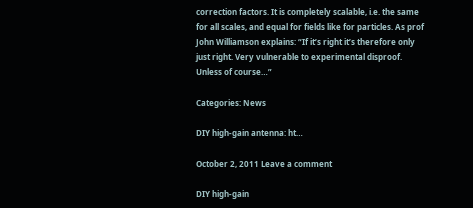correction factors. It is completely scalable, i.e. the same for all scales, and equal for fields like for particles. As prof John Williamson explains: “If it’s right it’s therefore only just right. Very vulnerable to experimental disproof. Unless of course…”

Categories: News

DIY high-gain antenna: ht…

October 2, 2011 Leave a comment

DIY high-gain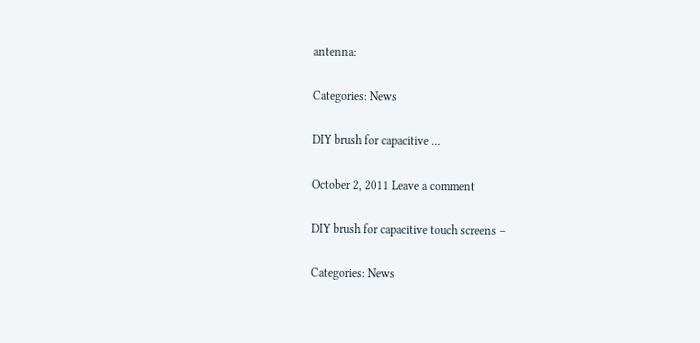antenna:

Categories: News

DIY brush for capacitive …

October 2, 2011 Leave a comment

DIY brush for capacitive touch screens –

Categories: News